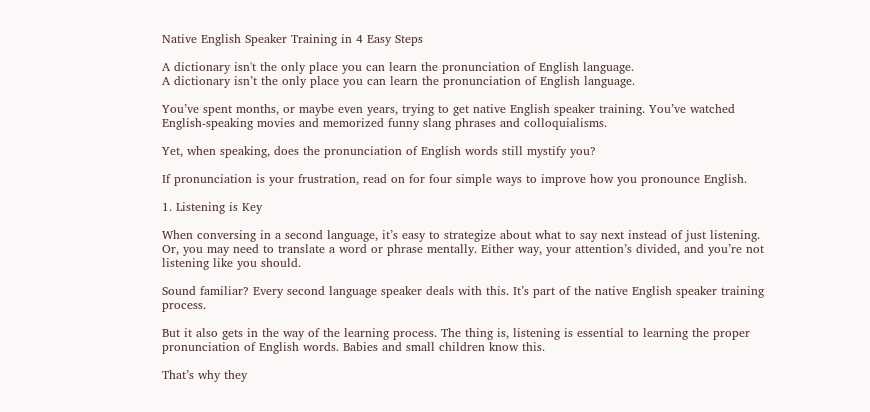Native English Speaker Training in 4 Easy Steps

A dictionary isn't the only place you can learn the pronunciation of English language.
A dictionary isn’t the only place you can learn the pronunciation of English language.

You’ve spent months, or maybe even years, trying to get native English speaker training. You’ve watched English-speaking movies and memorized funny slang phrases and colloquialisms.

Yet, when speaking, does the pronunciation of English words still mystify you?

If pronunciation is your frustration, read on for four simple ways to improve how you pronounce English.

1. Listening is Key

When conversing in a second language, it’s easy to strategize about what to say next instead of just listening. Or, you may need to translate a word or phrase mentally. Either way, your attention’s divided, and you’re not listening like you should.

Sound familiar? Every second language speaker deals with this. It’s part of the native English speaker training process.

But it also gets in the way of the learning process. The thing is, listening is essential to learning the proper pronunciation of English words. Babies and small children know this.

That’s why they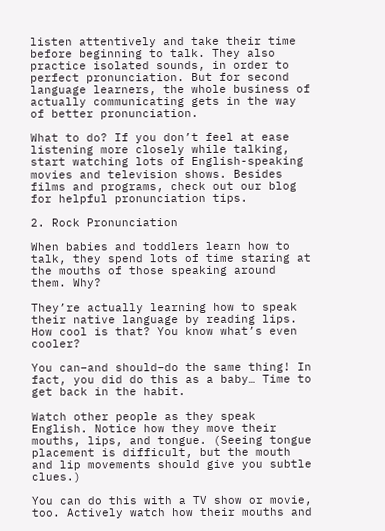listen attentively and take their time before beginning to talk. They also practice isolated sounds, in order to perfect pronunciation. But for second language learners, the whole business of actually communicating gets in the way of better pronunciation.

What to do? If you don’t feel at ease listening more closely while talking, start watching lots of English-speaking movies and television shows. Besides films and programs, check out our blog for helpful pronunciation tips.

2. Rock Pronunciation

When babies and toddlers learn how to talk, they spend lots of time staring at the mouths of those speaking around them. Why?

They’re actually learning how to speak their native language by reading lips. How cool is that? You know what’s even cooler?

You can–and should–do the same thing! In fact, you did do this as a baby… Time to get back in the habit.

Watch other people as they speak English. Notice how they move their mouths, lips, and tongue. (Seeing tongue placement is difficult, but the mouth and lip movements should give you subtle clues.)

You can do this with a TV show or movie, too. Actively watch how their mouths and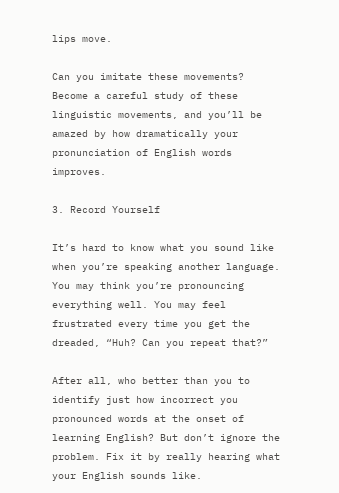lips move.

Can you imitate these movements? Become a careful study of these linguistic movements, and you’ll be amazed by how dramatically your pronunciation of English words improves.

3. Record Yourself

It’s hard to know what you sound like when you’re speaking another language. You may think you’re pronouncing everything well. You may feel frustrated every time you get the dreaded, “Huh? Can you repeat that?”

After all, who better than you to identify just how incorrect you pronounced words at the onset of learning English? But don’t ignore the problem. Fix it by really hearing what your English sounds like.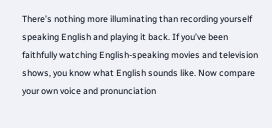There’s nothing more illuminating than recording yourself speaking English and playing it back. If you’ve been faithfully watching English-speaking movies and television shows, you know what English sounds like. Now compare your own voice and pronunciation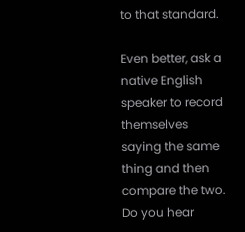to that standard.

Even better, ask a native English speaker to record themselves saying the same thing and then compare the two. Do you hear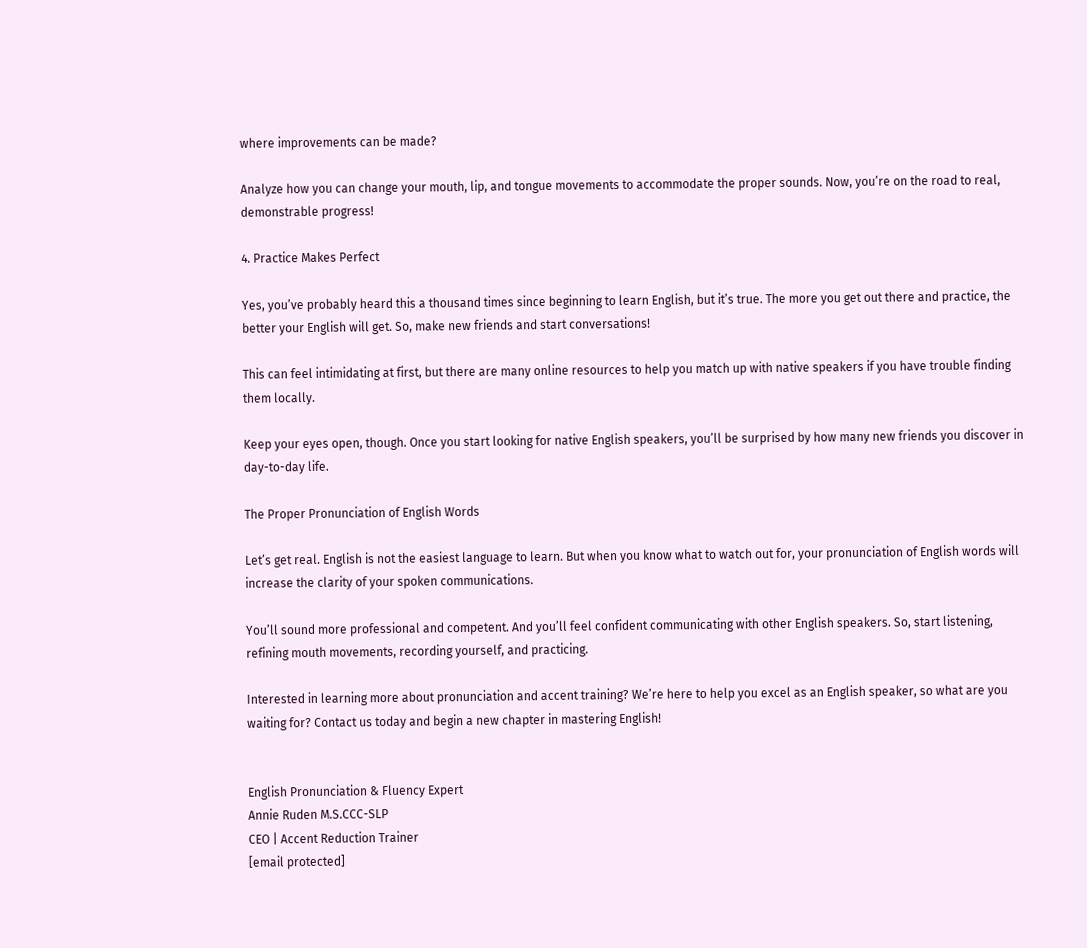where improvements can be made?

Analyze how you can change your mouth, lip, and tongue movements to accommodate the proper sounds. Now, you’re on the road to real, demonstrable progress!

4. Practice Makes Perfect

Yes, you’ve probably heard this a thousand times since beginning to learn English, but it’s true. The more you get out there and practice, the better your English will get. So, make new friends and start conversations!

This can feel intimidating at first, but there are many online resources to help you match up with native speakers if you have trouble finding them locally.

Keep your eyes open, though. Once you start looking for native English speakers, you’ll be surprised by how many new friends you discover in day-to-day life.

The Proper Pronunciation of English Words

Let’s get real. English is not the easiest language to learn. But when you know what to watch out for, your pronunciation of English words will increase the clarity of your spoken communications.

You’ll sound more professional and competent. And you’ll feel confident communicating with other English speakers. So, start listening, refining mouth movements, recording yourself, and practicing.

Interested in learning more about pronunciation and accent training? We’re here to help you excel as an English speaker, so what are you waiting for? Contact us today and begin a new chapter in mastering English!


English Pronunciation & Fluency Expert
Annie Ruden M.S.CCC-SLP
CEO | Accent Reduction Trainer
[email protected]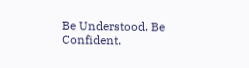Be Understood. Be Confident.